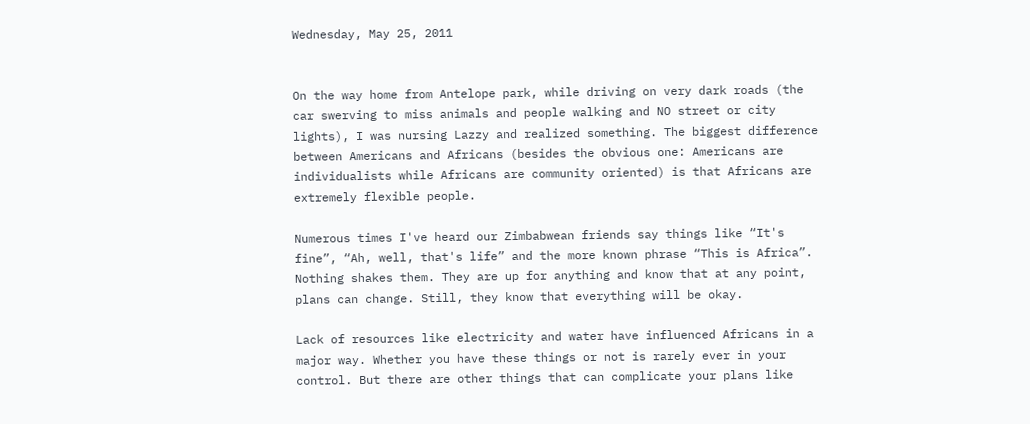Wednesday, May 25, 2011


On the way home from Antelope park, while driving on very dark roads (the car swerving to miss animals and people walking and NO street or city lights), I was nursing Lazzy and realized something. The biggest difference between Americans and Africans (besides the obvious one: Americans are individualists while Africans are community oriented) is that Africans are extremely flexible people.

Numerous times I've heard our Zimbabwean friends say things like “It's fine”, “Ah, well, that's life” and the more known phrase “This is Africa”. Nothing shakes them. They are up for anything and know that at any point, plans can change. Still, they know that everything will be okay.

Lack of resources like electricity and water have influenced Africans in a major way. Whether you have these things or not is rarely ever in your control. But there are other things that can complicate your plans like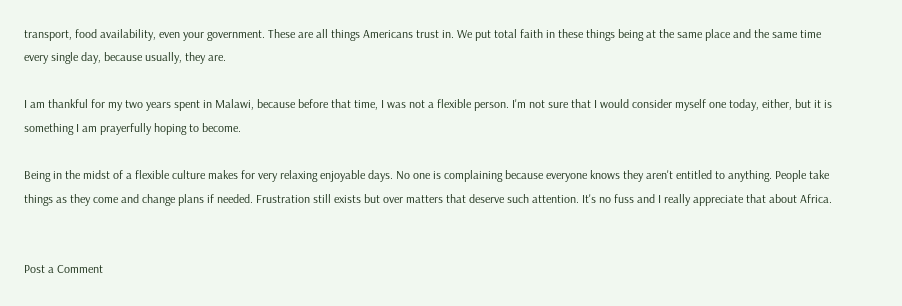transport, food availability, even your government. These are all things Americans trust in. We put total faith in these things being at the same place and the same time every single day, because usually, they are.

I am thankful for my two years spent in Malawi, because before that time, I was not a flexible person. I'm not sure that I would consider myself one today, either, but it is something I am prayerfully hoping to become.

Being in the midst of a flexible culture makes for very relaxing enjoyable days. No one is complaining because everyone knows they aren't entitled to anything. People take things as they come and change plans if needed. Frustration still exists but over matters that deserve such attention. It's no fuss and I really appreciate that about Africa.


Post a Comment